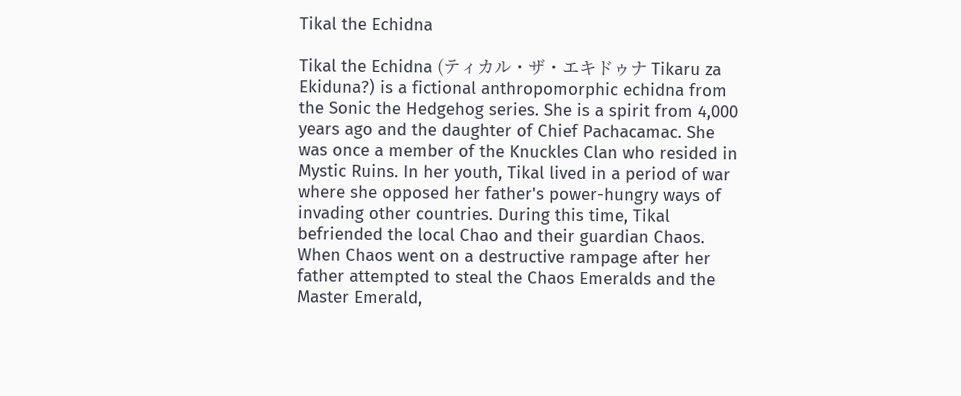Tikal the Echidna

Tikal the Echidna (ティカル・ザ・エキドゥナ Tikaru za Ekiduna?) is a fictional anthropomorphic echidna from the Sonic the Hedgehog series. She is a spirit from 4,000 years ago and the daughter of Chief Pachacamac. She was once a member of the Knuckles Clan who resided in Mystic Ruins. In her youth, Tikal lived in a period of war where she opposed her father's power-hungry ways of invading other countries. During this time, Tikal befriended the local Chao and their guardian Chaos. When Chaos went on a destructive rampage after her father attempted to steal the Chaos Emeralds and the Master Emerald,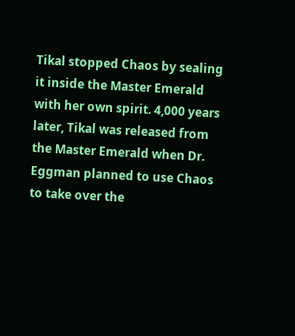Tikal stopped Chaos by sealing it inside the Master Emerald with her own spirit. 4,000 years later, Tikal was released from the Master Emerald when Dr. Eggman planned to use Chaos to take over the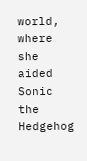world, where she aided Sonic the Hedgehog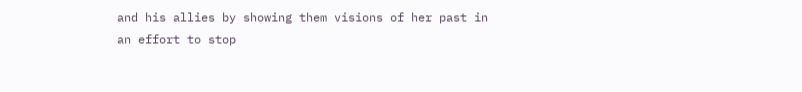and his allies by showing them visions of her past in an effort to stop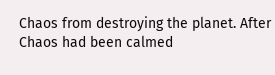Chaos from destroying the planet. After Chaos had been calmed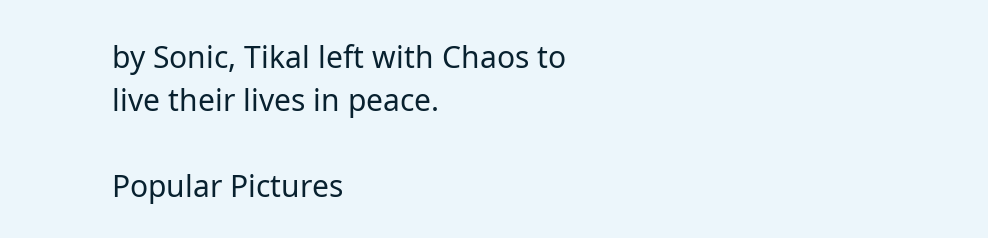by Sonic, Tikal left with Chaos to live their lives in peace.

Popular Pictures